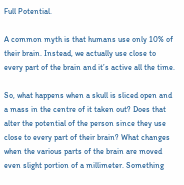Full Potential.

A common myth is that humans use only 10% of their brain. Instead, we actually use close to every part of the brain and it’s active all the time.

So, what happens when a skull is sliced open and a mass in the centre of it taken out? Does that alter the potential of the person since they use close to every part of their brain? What changes when the various parts of the brain are moved even slight portion of a millimeter. Something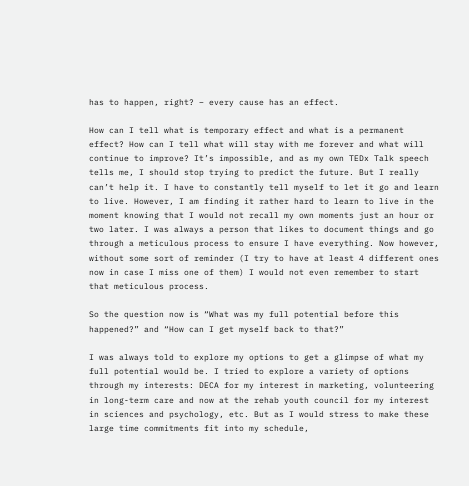has to happen, right? – every cause has an effect.

How can I tell what is temporary effect and what is a permanent effect? How can I tell what will stay with me forever and what will continue to improve? It’s impossible, and as my own TEDx Talk speech tells me, I should stop trying to predict the future. But I really can’t help it. I have to constantly tell myself to let it go and learn to live. However, I am finding it rather hard to learn to live in the moment knowing that I would not recall my own moments just an hour or two later. I was always a person that likes to document things and go through a meticulous process to ensure I have everything. Now however, without some sort of reminder (I try to have at least 4 different ones now in case I miss one of them) I would not even remember to start that meticulous process.

So the question now is “What was my full potential before this happened?” and “How can I get myself back to that?”

I was always told to explore my options to get a glimpse of what my full potential would be. I tried to explore a variety of options through my interests: DECA for my interest in marketing, volunteering in long-term care and now at the rehab youth council for my interest in sciences and psychology, etc. But as I would stress to make these large time commitments fit into my schedule,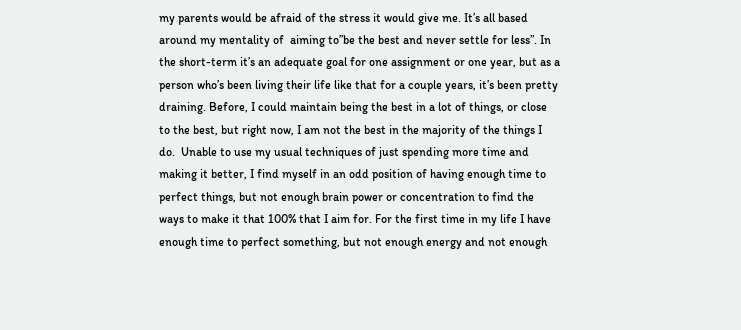my parents would be afraid of the stress it would give me. It’s all based around my mentality of  aiming to”be the best and never settle for less”. In the short-term it’s an adequate goal for one assignment or one year, but as a person who’s been living their life like that for a couple years, it’s been pretty draining. Before, I could maintain being the best in a lot of things, or close to the best, but right now, I am not the best in the majority of the things I do.  Unable to use my usual techniques of just spending more time and making it better, I find myself in an odd position of having enough time to perfect things, but not enough brain power or concentration to find the ways to make it that 100% that I aim for. For the first time in my life I have enough time to perfect something, but not enough energy and not enough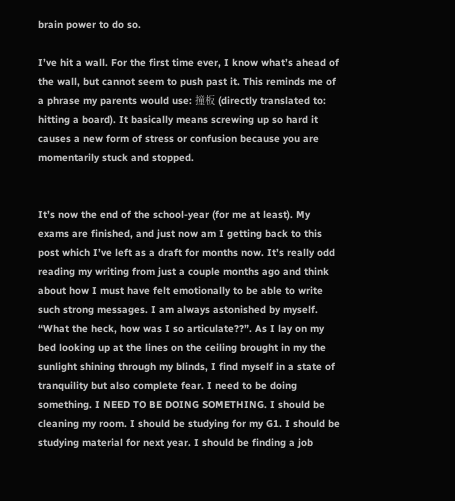brain power to do so.

I’ve hit a wall. For the first time ever, I know what’s ahead of the wall, but cannot seem to push past it. This reminds me of a phrase my parents would use: 撞板 (directly translated to: hitting a board). It basically means screwing up so hard it causes a new form of stress or confusion because you are momentarily stuck and stopped.


It’s now the end of the school-year (for me at least). My exams are finished, and just now am I getting back to this post which I’ve left as a draft for months now. It’s really odd reading my writing from just a couple months ago and think about how I must have felt emotionally to be able to write such strong messages. I am always astonished by myself. “What the heck, how was I so articulate??”. As I lay on my bed looking up at the lines on the ceiling brought in my the sunlight shining through my blinds, I find myself in a state of tranquility but also complete fear. I need to be doing something. I NEED TO BE DOING SOMETHING. I should be cleaning my room. I should be studying for my G1. I should be studying material for next year. I should be finding a job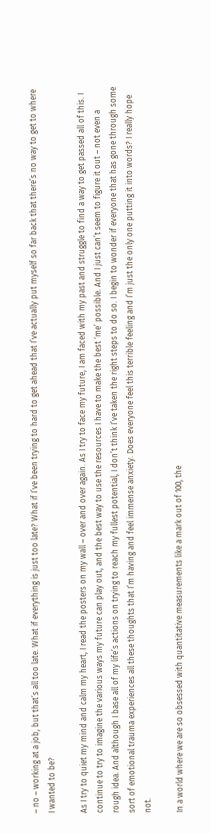– no – working at a job, but that’s all too late. What if everything is just too late? What if I’ve been trying to hard to get ahead that I’ve actually put myself so far back that there’s no way to get to where I wanted to be?

As I try to quiet my mind and calm my heart, I read the posters on my wall – over and over again. As I try to face my future, I am faced with my past and struggle to find a way to get passed all of this. I continue to try to imagine the various ways my future can play out, and the best way to use the resources I have to make the best ‘me’ possible. And I just can’t seem to figure it out – not even a rough idea. And although I base all of my life’s actions on trying to reach my fullest potential, I don’t think I’ve taken the right steps to do so. I begin to wonder if everyone that has gone through some sort of emotional trauma experiences all these thoughts that I’m having and feel immense anxiety. Does everyone feel this terrible feeling and I’m just the only one putting it into words? I really hope not.

In a world where we are so obsessed with quantitative measurements like a mark out of 100, the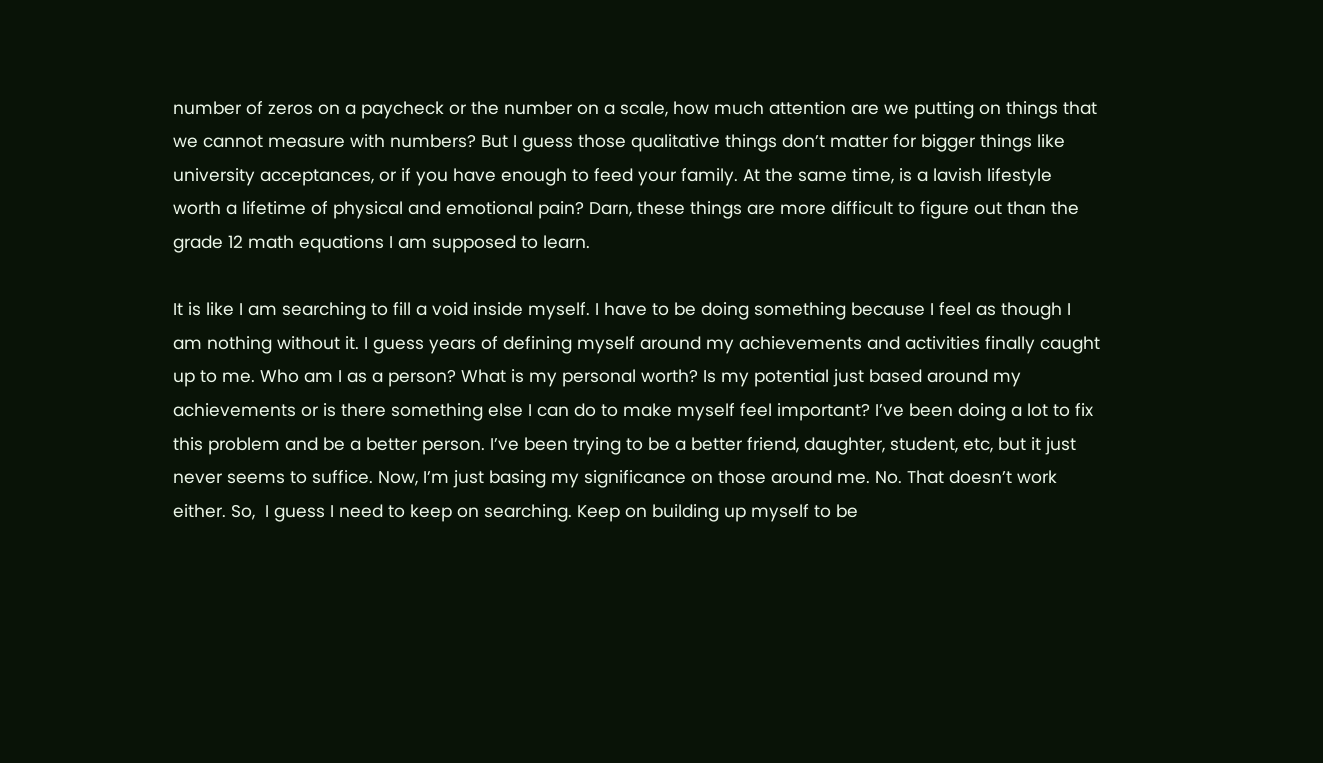number of zeros on a paycheck or the number on a scale, how much attention are we putting on things that we cannot measure with numbers? But I guess those qualitative things don’t matter for bigger things like university acceptances, or if you have enough to feed your family. At the same time, is a lavish lifestyle worth a lifetime of physical and emotional pain? Darn, these things are more difficult to figure out than the grade 12 math equations I am supposed to learn.

It is like I am searching to fill a void inside myself. I have to be doing something because I feel as though I am nothing without it. I guess years of defining myself around my achievements and activities finally caught up to me. Who am I as a person? What is my personal worth? Is my potential just based around my achievements or is there something else I can do to make myself feel important? I’ve been doing a lot to fix this problem and be a better person. I’ve been trying to be a better friend, daughter, student, etc, but it just never seems to suffice. Now, I’m just basing my significance on those around me. No. That doesn’t work either. So,  I guess I need to keep on searching. Keep on building up myself to be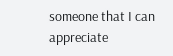someone that I can appreciate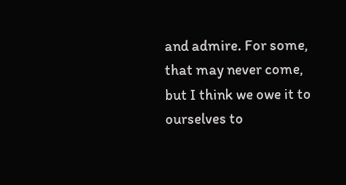and admire. For some, that may never come, but I think we owe it to ourselves to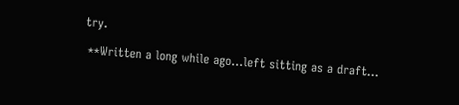try.

 **Written a long while ago…left sitting as a draft…